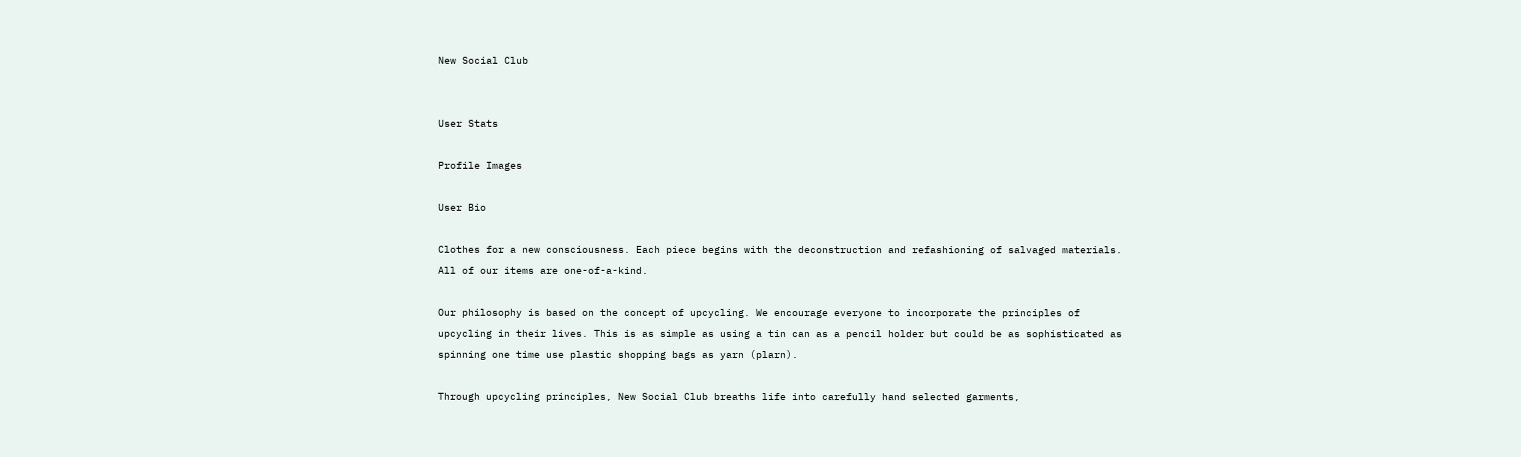New Social Club


User Stats

Profile Images

User Bio

Clothes for a new consciousness. Each piece begins with the deconstruction and refashioning of salvaged materials. All of our items are one-of-a-kind.

Our philosophy is based on the concept of upcycling. We encourage everyone to incorporate the principles of upcycling in their lives. This is as simple as using a tin can as a pencil holder but could be as sophisticated as spinning one time use plastic shopping bags as yarn (plarn).

Through upcycling principles, New Social Club breaths life into carefully hand selected garments,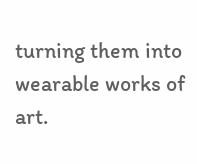turning them into wearable works of art.